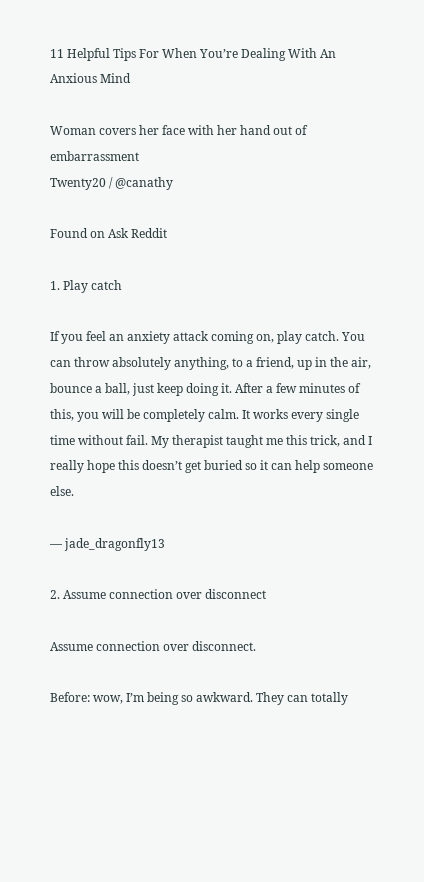11 Helpful Tips For When You’re Dealing With An Anxious Mind

Woman covers her face with her hand out of embarrassment
Twenty20 / @canathy

Found on Ask Reddit

1. Play catch

If you feel an anxiety attack coming on, play catch. You can throw absolutely anything, to a friend, up in the air, bounce a ball, just keep doing it. After a few minutes of this, you will be completely calm. It works every single time without fail. My therapist taught me this trick, and I really hope this doesn’t get buried so it can help someone else.

— jade_dragonfly13

2. Assume connection over disconnect

Assume connection over disconnect.

Before: wow, I’m being so awkward. They can totally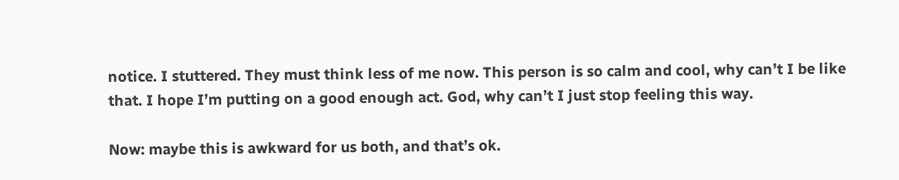notice. I stuttered. They must think less of me now. This person is so calm and cool, why can’t I be like that. I hope I’m putting on a good enough act. God, why can’t I just stop feeling this way.

Now: maybe this is awkward for us both, and that’s ok.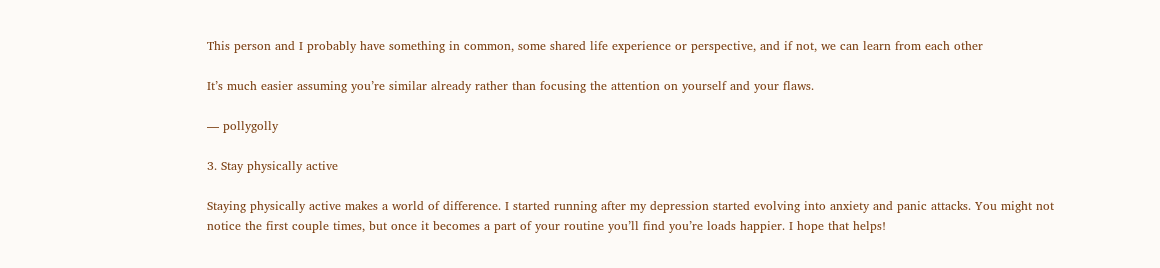This person and I probably have something in common, some shared life experience or perspective, and if not, we can learn from each other

It’s much easier assuming you’re similar already rather than focusing the attention on yourself and your flaws.

— pollygolly

3. Stay physically active

Staying physically active makes a world of difference. I started running after my depression started evolving into anxiety and panic attacks. You might not notice the first couple times, but once it becomes a part of your routine you’ll find you’re loads happier. I hope that helps!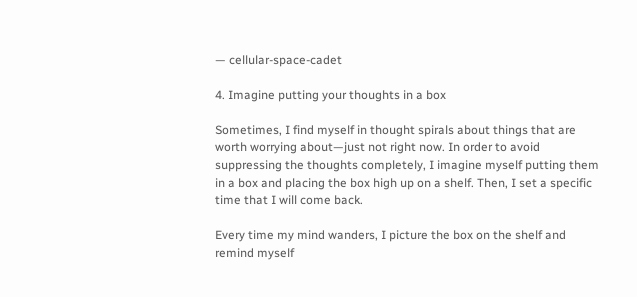— cellular-space-cadet

4. Imagine putting your thoughts in a box

Sometimes, I find myself in thought spirals about things that are worth worrying about—just not right now. In order to avoid suppressing the thoughts completely, I imagine myself putting them in a box and placing the box high up on a shelf. Then, I set a specific time that I will come back.

Every time my mind wanders, I picture the box on the shelf and remind myself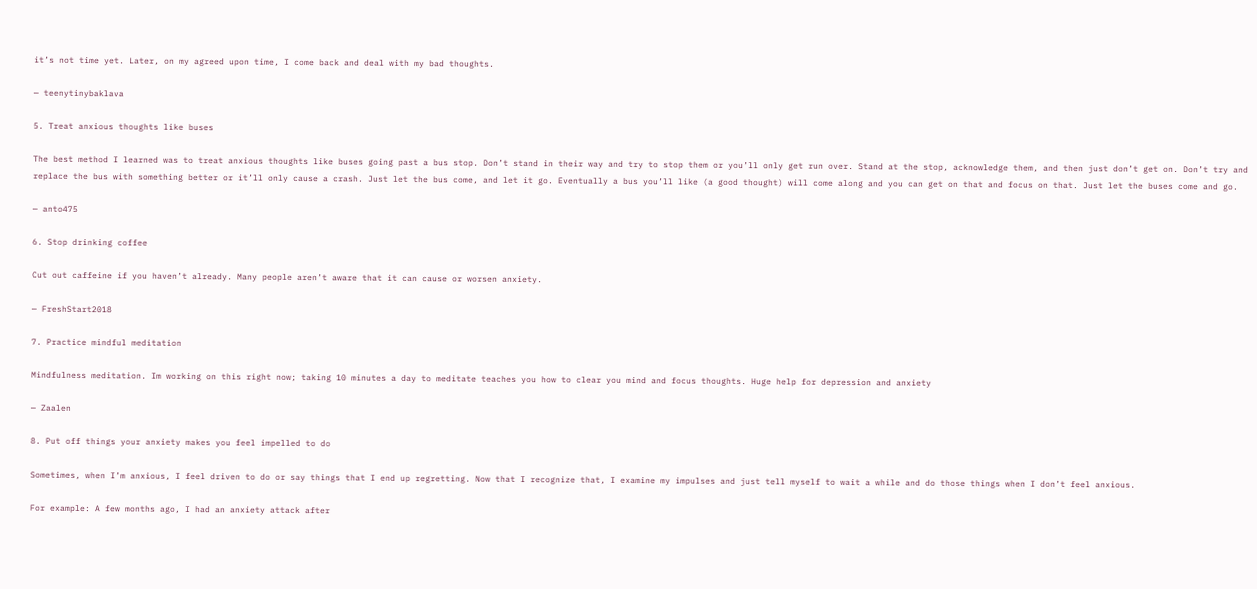it’s not time yet. Later, on my agreed upon time, I come back and deal with my bad thoughts.

— teenytinybaklava

5. Treat anxious thoughts like buses

The best method I learned was to treat anxious thoughts like buses going past a bus stop. Don’t stand in their way and try to stop them or you’ll only get run over. Stand at the stop, acknowledge them, and then just don’t get on. Don’t try and replace the bus with something better or it’ll only cause a crash. Just let the bus come, and let it go. Eventually a bus you’ll like (a good thought) will come along and you can get on that and focus on that. Just let the buses come and go.

— anto475

6. Stop drinking coffee

Cut out caffeine if you haven’t already. Many people aren’t aware that it can cause or worsen anxiety.

— FreshStart2018

7. Practice mindful meditation

Mindfulness meditation. Im working on this right now; taking 10 minutes a day to meditate teaches you how to clear you mind and focus thoughts. Huge help for depression and anxiety

— Zaalen

8. Put off things your anxiety makes you feel impelled to do

Sometimes, when I’m anxious, I feel driven to do or say things that I end up regretting. Now that I recognize that, I examine my impulses and just tell myself to wait a while and do those things when I don’t feel anxious.

For example: A few months ago, I had an anxiety attack after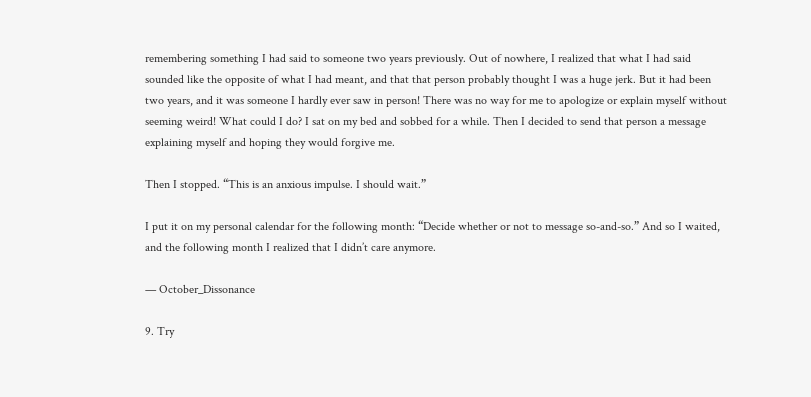remembering something I had said to someone two years previously. Out of nowhere, I realized that what I had said sounded like the opposite of what I had meant, and that that person probably thought I was a huge jerk. But it had been two years, and it was someone I hardly ever saw in person! There was no way for me to apologize or explain myself without seeming weird! What could I do? I sat on my bed and sobbed for a while. Then I decided to send that person a message explaining myself and hoping they would forgive me.

Then I stopped. “This is an anxious impulse. I should wait.”

I put it on my personal calendar for the following month: “Decide whether or not to message so-and-so.” And so I waited, and the following month I realized that I didn’t care anymore.

— October_Dissonance

9. Try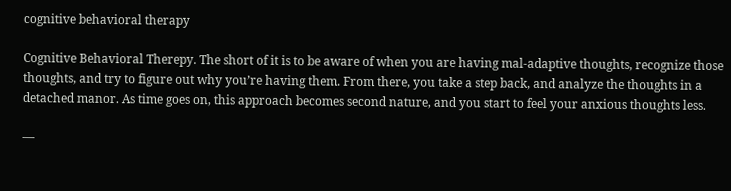cognitive behavioral therapy

Cognitive Behavioral Therepy. The short of it is to be aware of when you are having mal-adaptive thoughts, recognize those thoughts, and try to figure out why you’re having them. From there, you take a step back, and analyze the thoughts in a detached manor. As time goes on, this approach becomes second nature, and you start to feel your anxious thoughts less.

—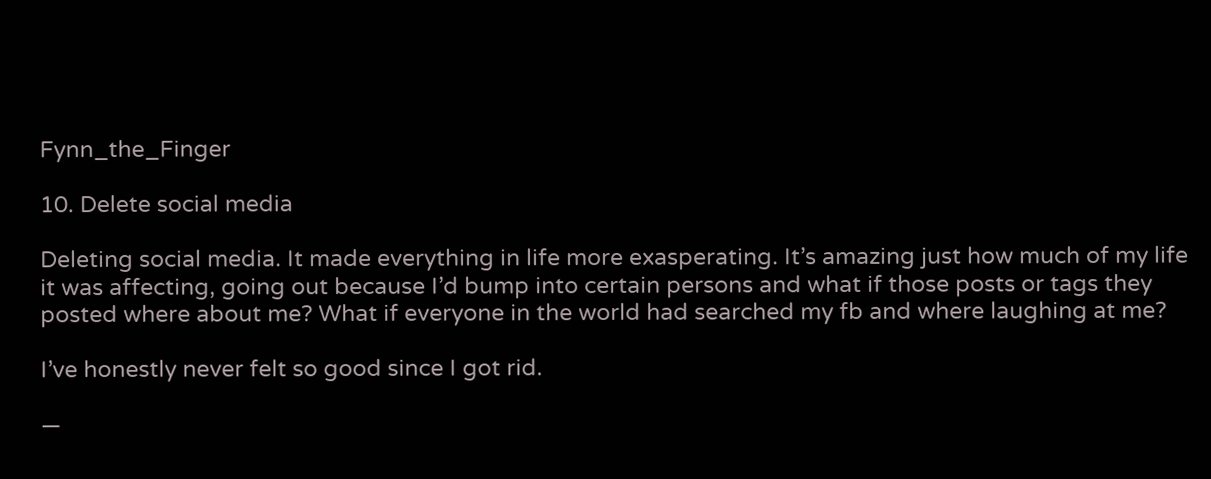Fynn_the_Finger

10. Delete social media

Deleting social media. It made everything in life more exasperating. It’s amazing just how much of my life it was affecting, going out because I’d bump into certain persons and what if those posts or tags they posted where about me? What if everyone in the world had searched my fb and where laughing at me?

I’ve honestly never felt so good since I got rid.

—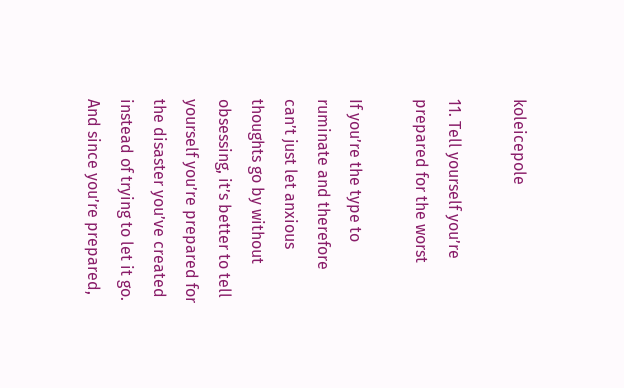koleicepole

11. Tell yourself you’re prepared for the worst

If you’re the type to ruminate and therefore can’t just let anxious thoughts go by without obsessing, it’s better to tell yourself you’re prepared for the disaster you’ve created instead of trying to let it go. And since you’re prepared,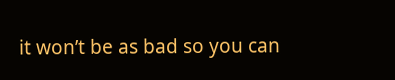it won’t be as bad so you can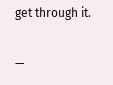get through it.

—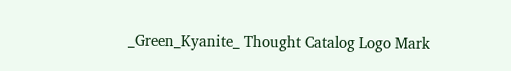_Green_Kyanite_ Thought Catalog Logo Mark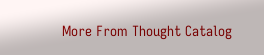More From Thought Catalog